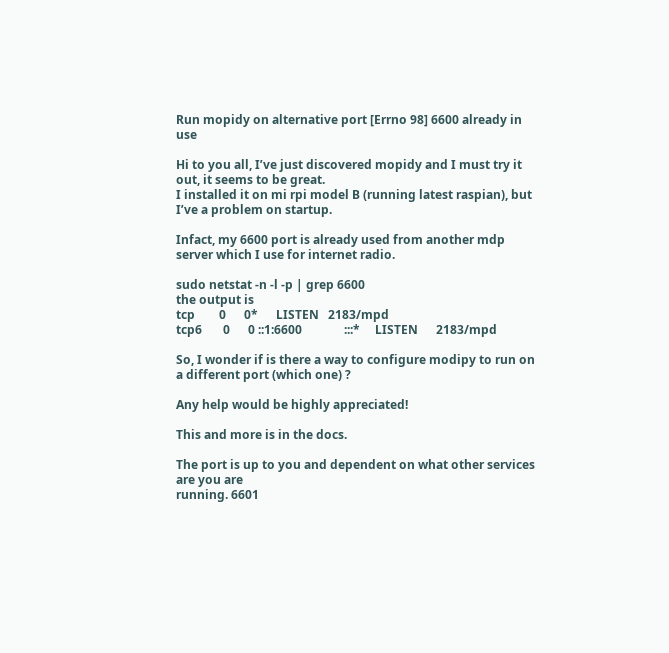Run mopidy on alternative port [Errno 98] 6600 already in use

Hi to you all, I’ve just discovered mopidy and I must try it out, it seems to be great.
I installed it on mi rpi model B (running latest raspian), but I’ve a problem on startup.

Infact, my 6600 port is already used from another mdp server which I use for internet radio.

sudo netstat -n -l -p | grep 6600
the output is
tcp        0      0*      LISTEN   2183/mpd
tcp6       0      0 ::1:6600              :::*     LISTEN      2183/mpd

So, I wonder if is there a way to configure modipy to run on a different port (which one) ?

Any help would be highly appreciated!

This and more is in the docs.

The port is up to you and dependent on what other services are you are
running. 6601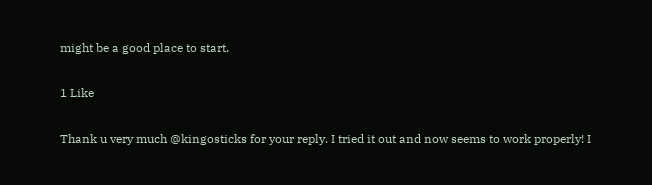might be a good place to start.

1 Like

Thank u very much @kingosticks for your reply. I tried it out and now seems to work properly! I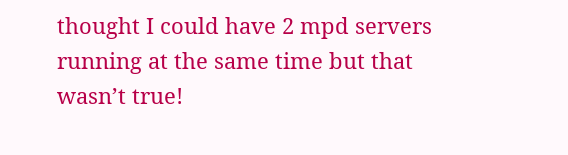thought I could have 2 mpd servers running at the same time but that wasn’t true!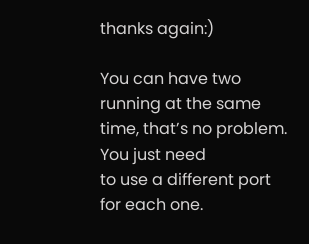thanks again:)

You can have two running at the same time, that’s no problem. You just need
to use a different port for each one.